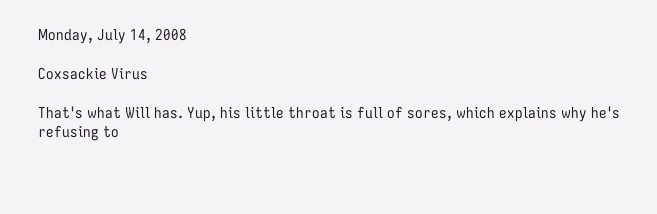Monday, July 14, 2008

Coxsackie Virus

That's what Will has. Yup, his little throat is full of sores, which explains why he's refusing to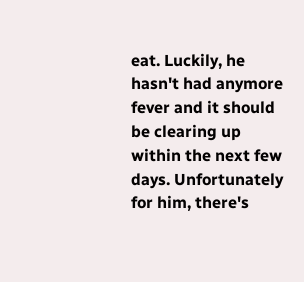eat. Luckily, he hasn't had anymore fever and it should be clearing up within the next few days. Unfortunately for him, there's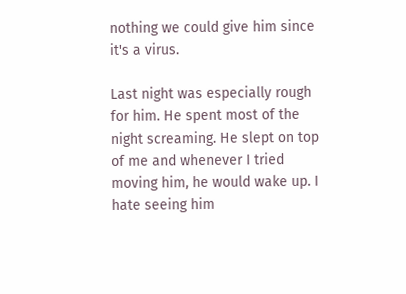nothing we could give him since it's a virus.

Last night was especially rough for him. He spent most of the night screaming. He slept on top of me and whenever I tried moving him, he would wake up. I hate seeing him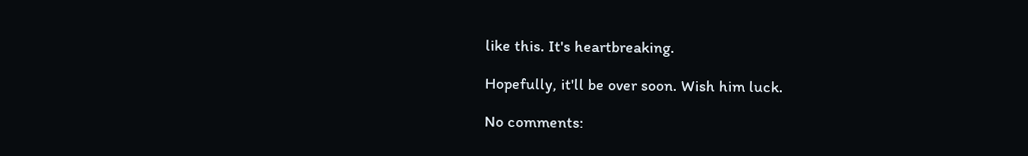like this. It's heartbreaking.

Hopefully, it'll be over soon. Wish him luck.

No comments: